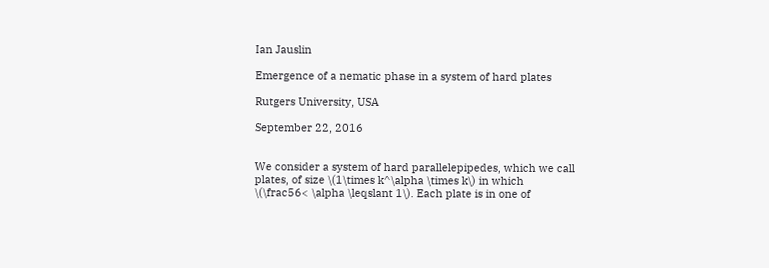Ian Jauslin

Emergence of a nematic phase in a system of hard plates

Rutgers University, USA

September 22, 2016


We consider a system of hard parallelepipedes, which we call plates, of size \(1\times k^\alpha \times k\) in which \(\frac56< \alpha \leqslant 1\). Each plate is in one of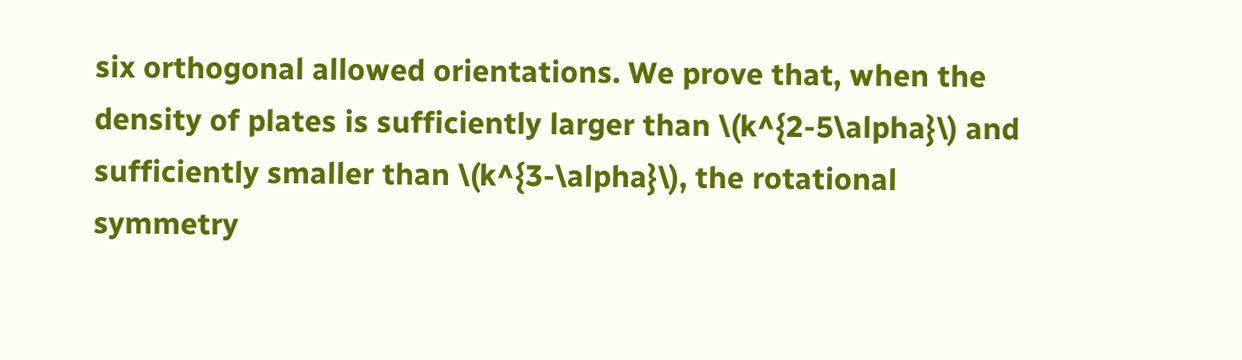six orthogonal allowed orientations. We prove that, when the density of plates is sufficiently larger than \(k^{2-5\alpha}\) and sufficiently smaller than \(k^{3-\alpha}\), the rotational symmetry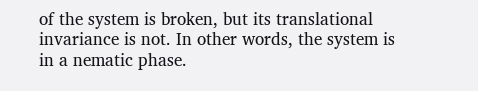of the system is broken, but its translational invariance is not. In other words, the system is in a nematic phase.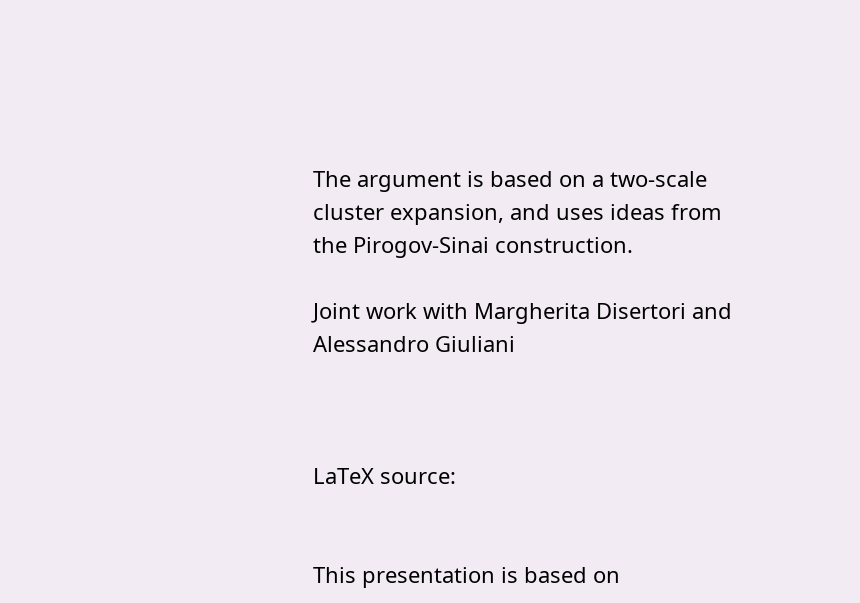The argument is based on a two-scale cluster expansion, and uses ideas from the Pirogov-Sinai construction.

Joint work with Margherita Disertori and Alessandro Giuliani



LaTeX source:


This presentation is based on